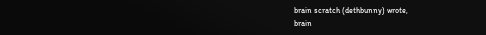brain scratch (dethbunny) wrote,
brain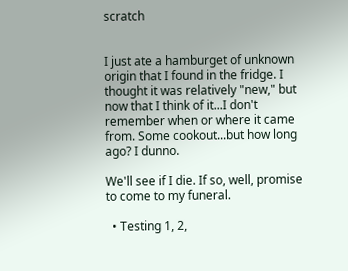scratch


I just ate a hamburget of unknown origin that I found in the fridge. I thought it was relatively "new," but now that I think of it...I don't remember when or where it came from. Some cookout...but how long ago? I dunno.

We'll see if I die. If so, well, promise to come to my funeral.

  • Testing 1, 2,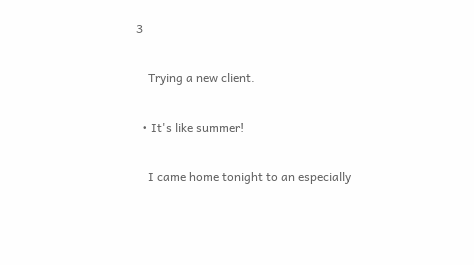3

    Trying a new client.

  • It's like summer!

    I came home tonight to an especially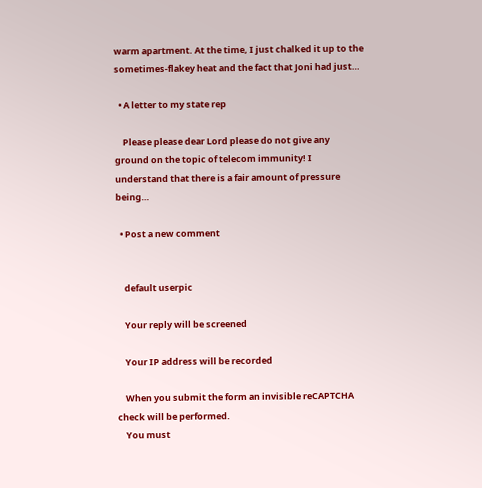warm apartment. At the time, I just chalked it up to the sometimes-flakey heat and the fact that Joni had just…

  • A letter to my state rep

    Please please dear Lord please do not give any ground on the topic of telecom immunity! I understand that there is a fair amount of pressure being…

  • Post a new comment


    default userpic

    Your reply will be screened

    Your IP address will be recorded

    When you submit the form an invisible reCAPTCHA check will be performed.
    You must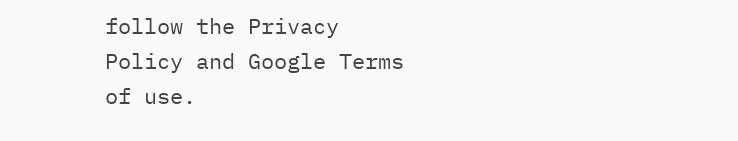follow the Privacy Policy and Google Terms of use.